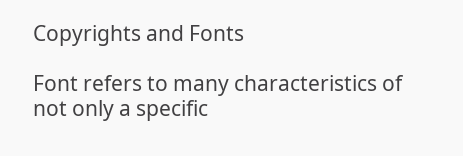Copyrights and Fonts

Font refers to many characteristics of not only a specific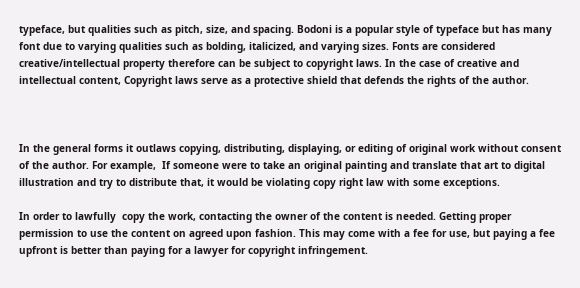typeface, but qualities such as pitch, size, and spacing. Bodoni is a popular style of typeface but has many font due to varying qualities such as bolding, italicized, and varying sizes. Fonts are considered creative/intellectual property therefore can be subject to copyright laws. In the case of creative and intellectual content, Copyright laws serve as a protective shield that defends the rights of the author.



In the general forms it outlaws copying, distributing, displaying, or editing of original work without consent of the author. For example,  If someone were to take an original painting and translate that art to digital illustration and try to distribute that, it would be violating copy right law with some exceptions.

In order to lawfully  copy the work, contacting the owner of the content is needed. Getting proper permission to use the content on agreed upon fashion. This may come with a fee for use, but paying a fee upfront is better than paying for a lawyer for copyright infringement.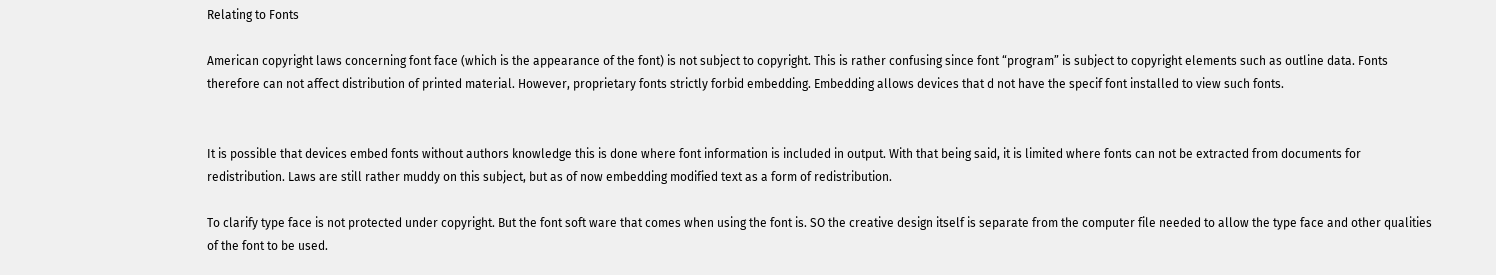Relating to Fonts

American copyright laws concerning font face (which is the appearance of the font) is not subject to copyright. This is rather confusing since font “program” is subject to copyright elements such as outline data. Fonts therefore can not affect distribution of printed material. However, proprietary fonts strictly forbid embedding. Embedding allows devices that d not have the specif font installed to view such fonts.


It is possible that devices embed fonts without authors knowledge this is done where font information is included in output. With that being said, it is limited where fonts can not be extracted from documents for redistribution. Laws are still rather muddy on this subject, but as of now embedding modified text as a form of redistribution.

To clarify type face is not protected under copyright. But the font soft ware that comes when using the font is. SO the creative design itself is separate from the computer file needed to allow the type face and other qualities of the font to be used.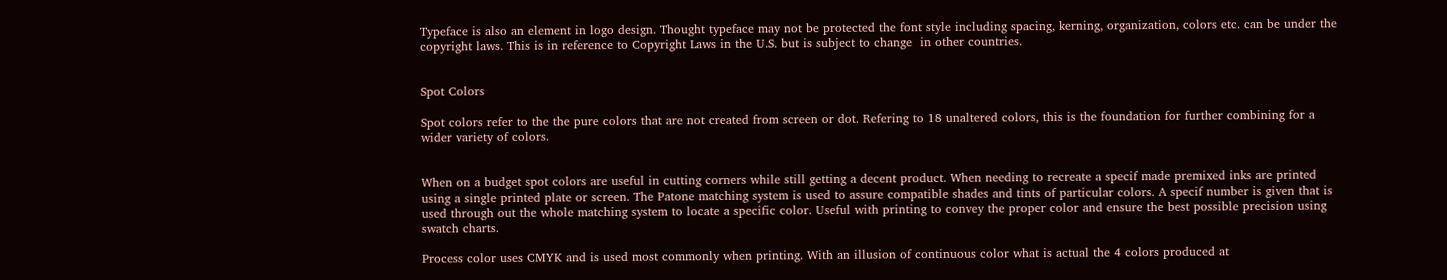Typeface is also an element in logo design. Thought typeface may not be protected the font style including spacing, kerning, organization, colors etc. can be under the copyright laws. This is in reference to Copyright Laws in the U.S. but is subject to change  in other countries.


Spot Colors

Spot colors refer to the the pure colors that are not created from screen or dot. Refering to 18 unaltered colors, this is the foundation for further combining for a wider variety of colors.


When on a budget spot colors are useful in cutting corners while still getting a decent product. When needing to recreate a specif made premixed inks are printed using a single printed plate or screen. The Patone matching system is used to assure compatible shades and tints of particular colors. A specif number is given that is used through out the whole matching system to locate a specific color. Useful with printing to convey the proper color and ensure the best possible precision using swatch charts.

Process color uses CMYK and is used most commonly when printing. With an illusion of continuous color what is actual the 4 colors produced at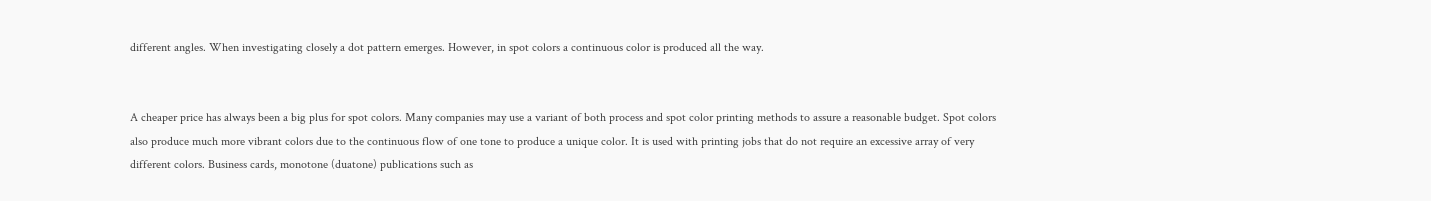different angles. When investigating closely a dot pattern emerges. However, in spot colors a continuous color is produced all the way.


A cheaper price has always been a big plus for spot colors. Many companies may use a variant of both process and spot color printing methods to assure a reasonable budget. Spot colors also produce much more vibrant colors due to the continuous flow of one tone to produce a unique color. It is used with printing jobs that do not require an excessive array of very different colors. Business cards, monotone (duatone) publications such as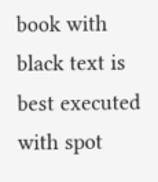book with black text is best executed with spot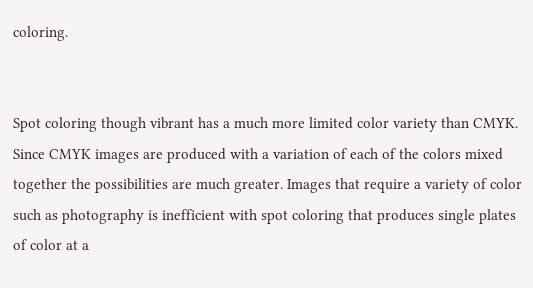coloring.


Spot coloring though vibrant has a much more limited color variety than CMYK. Since CMYK images are produced with a variation of each of the colors mixed together the possibilities are much greater. Images that require a variety of color such as photography is inefficient with spot coloring that produces single plates of color at a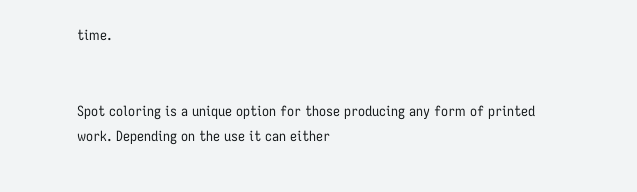time.


Spot coloring is a unique option for those producing any form of printed work. Depending on the use it can either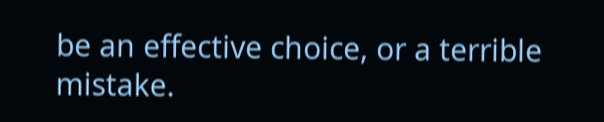be an effective choice, or a terrible mistake.